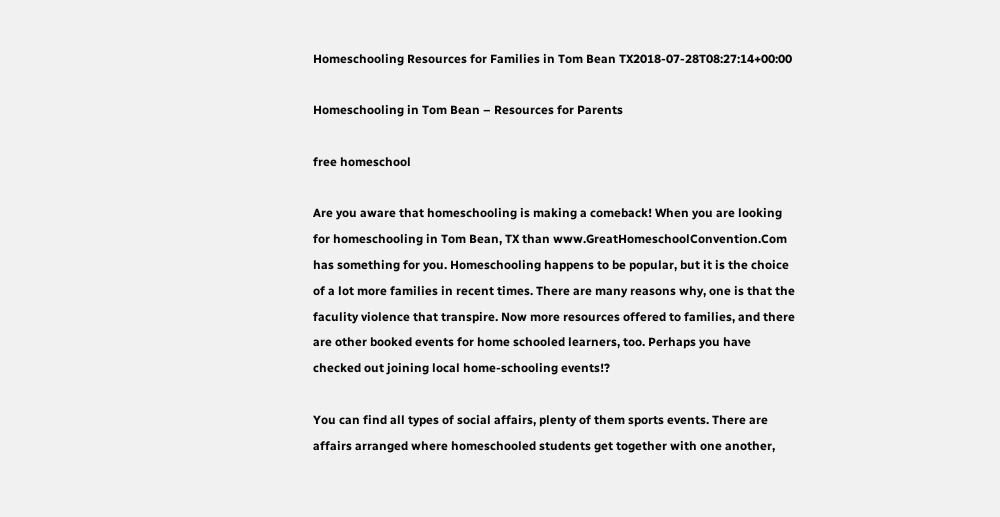Homeschooling Resources for Families in Tom Bean TX2018-07-28T08:27:14+00:00

Homeschooling in Tom Bean – Resources for Parents

free homeschool

Are you aware that homeschooling is making a comeback! When you are looking for homeschooling in Tom Bean, TX than www.GreatHomeschoolConvention.Com has something for you. Homeschooling happens to be popular, but it is the choice of a lot more families in recent times. There are many reasons why, one is that the faculity violence that transpire. Now more resources offered to families, and there are other booked events for home schooled learners, too. Perhaps you have checked out joining local home-schooling events!?

You can find all types of social affairs, plenty of them sports events. There are affairs arranged where homeschooled students get together with one another,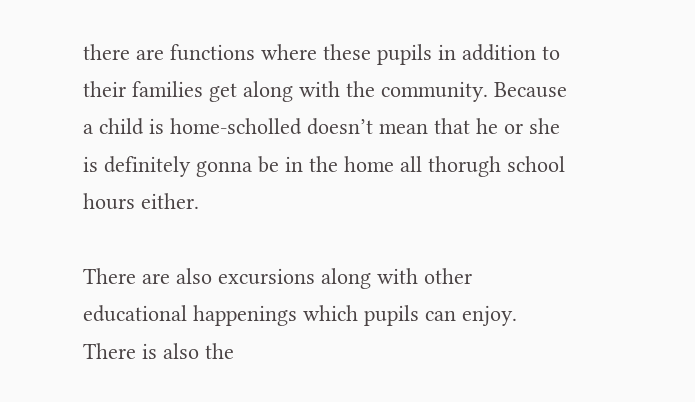there are functions where these pupils in addition to their families get along with the community. Because a child is home-scholled doesn’t mean that he or she is definitely gonna be in the home all thorugh school hours either.

There are also excursions along with other educational happenings which pupils can enjoy. There is also the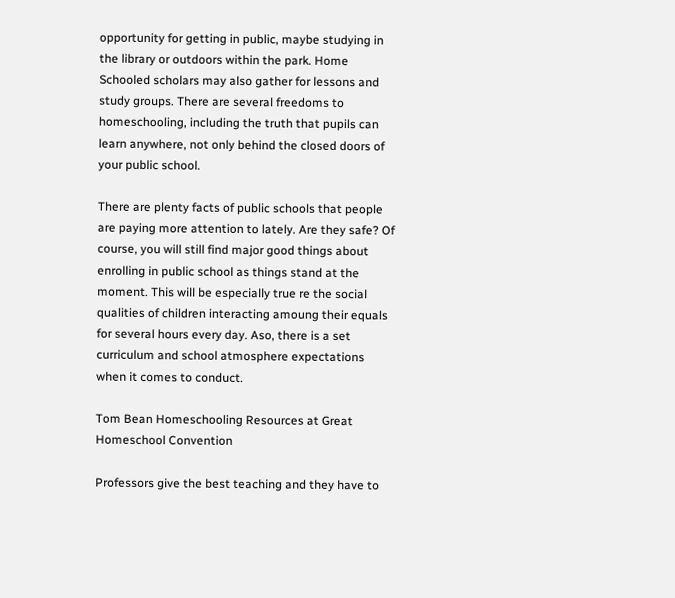opportunity for getting in public, maybe studying in the library or outdoors within the park. Home Schooled scholars may also gather for lessons and study groups. There are several freedoms to homeschooling, including the truth that pupils can learn anywhere, not only behind the closed doors of your public school.

There are plenty facts of public schools that people are paying more attention to lately. Are they safe? Of course, you will still find major good things about enrolling in public school as things stand at the moment. This will be especially true re the social qualities of children interacting amoung their equals for several hours every day. Aso, there is a set curriculum and school atmosphere expectations when it comes to conduct.

Tom Bean Homeschooling Resources at Great Homeschool Convention

Professors give the best teaching and they have to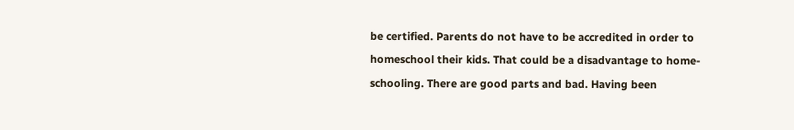be certified. Parents do not have to be accredited in order to homeschool their kids. That could be a disadvantage to home-schooling. There are good parts and bad. Having been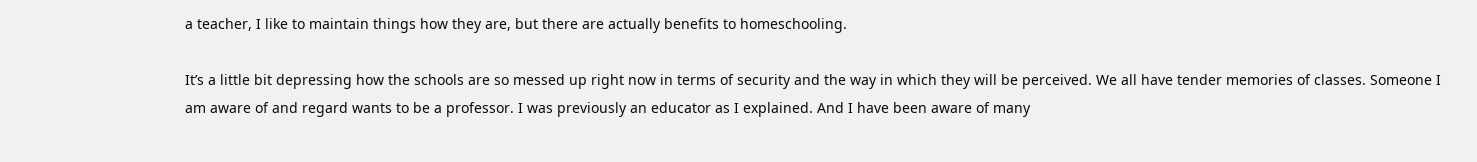a teacher, I like to maintain things how they are, but there are actually benefits to homeschooling.

It’s a little bit depressing how the schools are so messed up right now in terms of security and the way in which they will be perceived. We all have tender memories of classes. Someone I am aware of and regard wants to be a professor. I was previously an educator as I explained. And I have been aware of many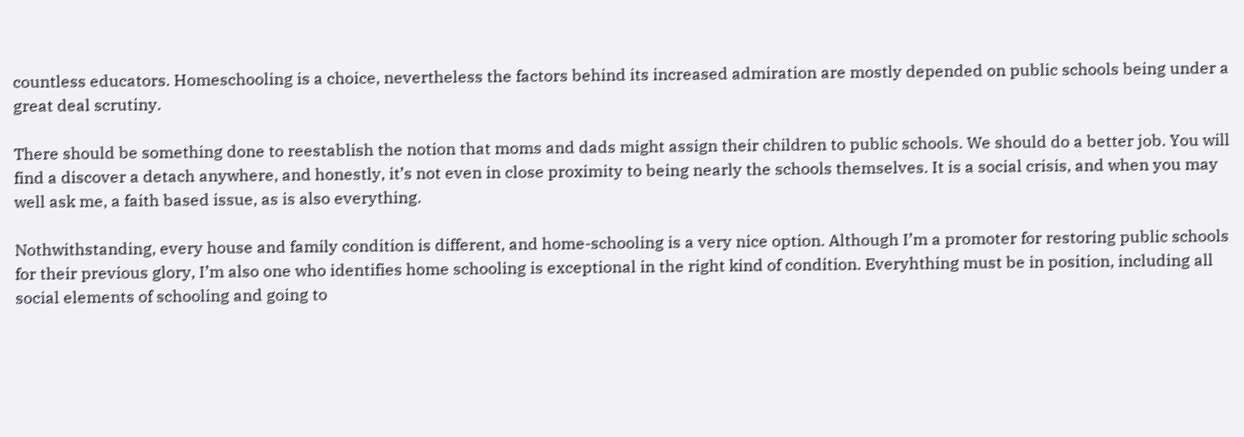countless educators. Homeschooling is a choice, nevertheless the factors behind its increased admiration are mostly depended on public schools being under a great deal scrutiny.

There should be something done to reestablish the notion that moms and dads might assign their children to public schools. We should do a better job. You will find a discover a detach anywhere, and honestly, it’s not even in close proximity to being nearly the schools themselves. It is a social crisis, and when you may well ask me, a faith based issue, as is also everything.

Nothwithstanding, every house and family condition is different, and home-schooling is a very nice option. Although I’m a promoter for restoring public schools for their previous glory, I’m also one who identifies home schooling is exceptional in the right kind of condition. Everyhthing must be in position, including all social elements of schooling and going to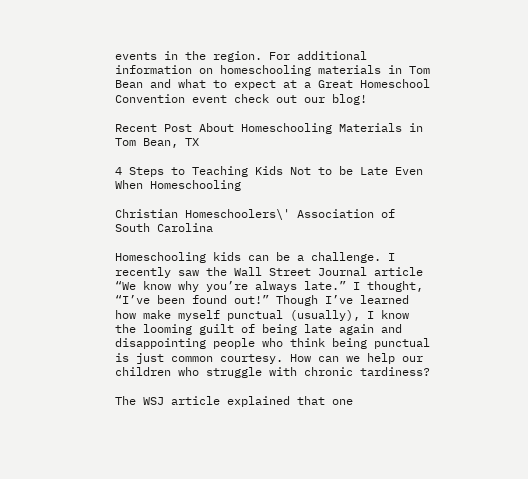events in the region. For additional information on homeschooling materials in Tom Bean and what to expect at a Great Homeschool Convention event check out our blog!

Recent Post About Homeschooling Materials in Tom Bean, TX

4 Steps to Teaching Kids Not to be Late Even When Homeschooling

Christian Homeschoolers\' Association of South Carolina

Homeschooling kids can be a challenge. I recently saw the Wall Street Journal article “We know why you’re always late.” I thought, “I’ve been found out!” Though I’ve learned how make myself punctual (usually), I know the looming guilt of being late again and disappointing people who think being punctual is just common courtesy. How can we help our children who struggle with chronic tardiness?

The WSJ article explained that one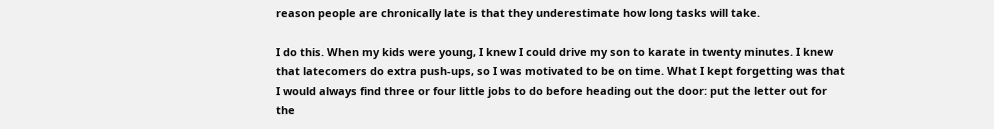reason people are chronically late is that they underestimate how long tasks will take.

I do this. When my kids were young, I knew I could drive my son to karate in twenty minutes. I knew that latecomers do extra push-ups, so I was motivated to be on time. What I kept forgetting was that I would always find three or four little jobs to do before heading out the door: put the letter out for the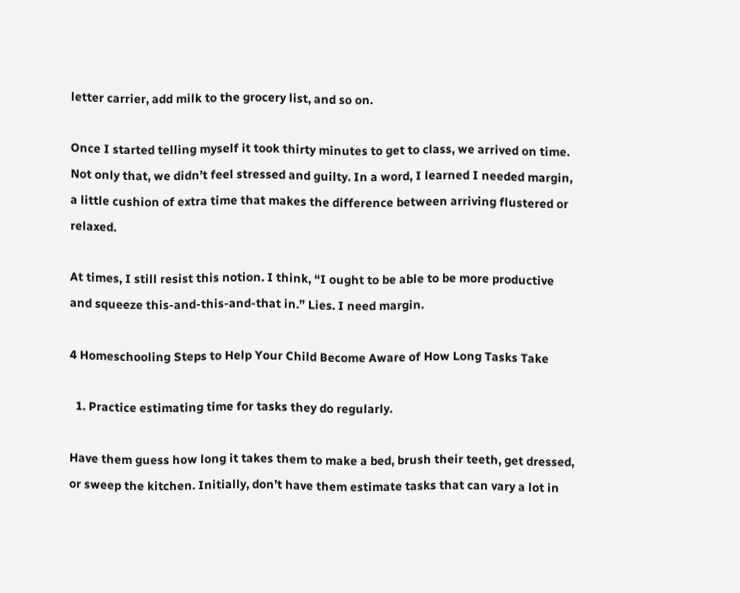letter carrier, add milk to the grocery list, and so on.

Once I started telling myself it took thirty minutes to get to class, we arrived on time. Not only that, we didn’t feel stressed and guilty. In a word, I learned I needed margin, a little cushion of extra time that makes the difference between arriving flustered or relaxed.

At times, I still resist this notion. I think, “I ought to be able to be more productive and squeeze this-and-this-and-that in.” Lies. I need margin.

4 Homeschooling Steps to Help Your Child Become Aware of How Long Tasks Take

  1. Practice estimating time for tasks they do regularly.

Have them guess how long it takes them to make a bed, brush their teeth, get dressed, or sweep the kitchen. Initially, don’t have them estimate tasks that can vary a lot in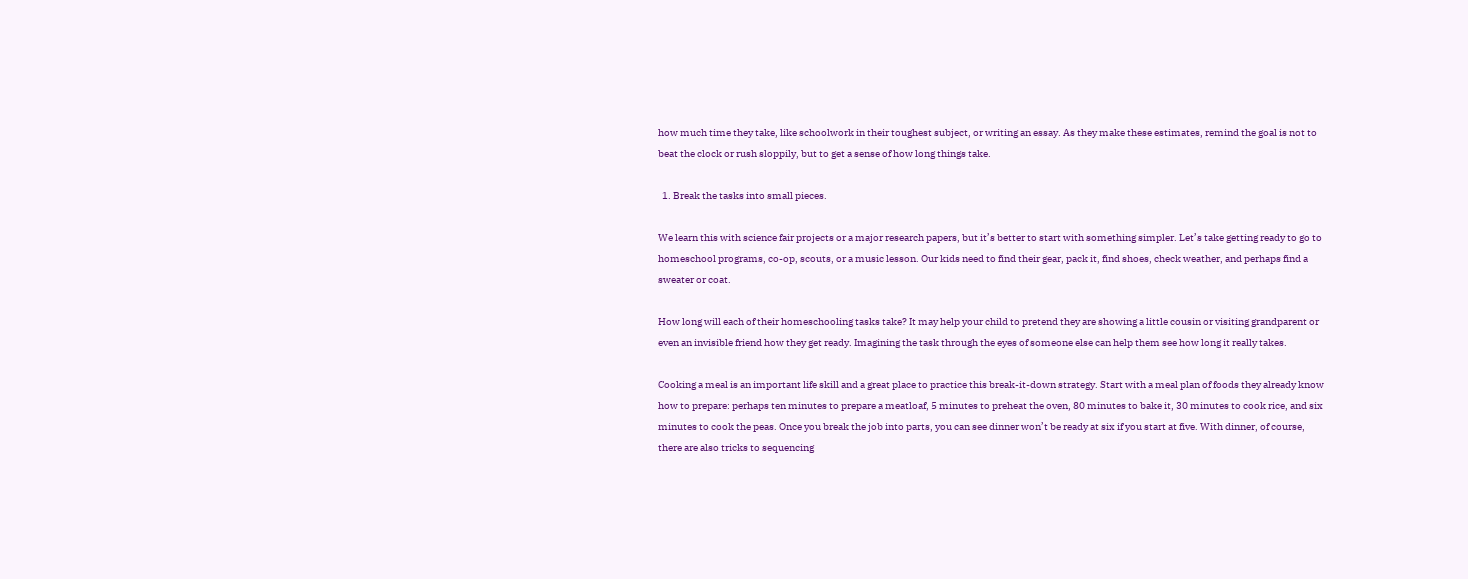how much time they take, like schoolwork in their toughest subject, or writing an essay. As they make these estimates, remind the goal is not to beat the clock or rush sloppily, but to get a sense of how long things take.

  1. Break the tasks into small pieces.

We learn this with science fair projects or a major research papers, but it’s better to start with something simpler. Let’s take getting ready to go to homeschool programs, co-op, scouts, or a music lesson. Our kids need to find their gear, pack it, find shoes, check weather, and perhaps find a sweater or coat.

How long will each of their homeschooling tasks take? It may help your child to pretend they are showing a little cousin or visiting grandparent or even an invisible friend how they get ready. Imagining the task through the eyes of someone else can help them see how long it really takes.

Cooking a meal is an important life skill and a great place to practice this break-it-down strategy. Start with a meal plan of foods they already know how to prepare: perhaps ten minutes to prepare a meatloaf, 5 minutes to preheat the oven, 80 minutes to bake it, 30 minutes to cook rice, and six minutes to cook the peas. Once you break the job into parts, you can see dinner won’t be ready at six if you start at five. With dinner, of course, there are also tricks to sequencing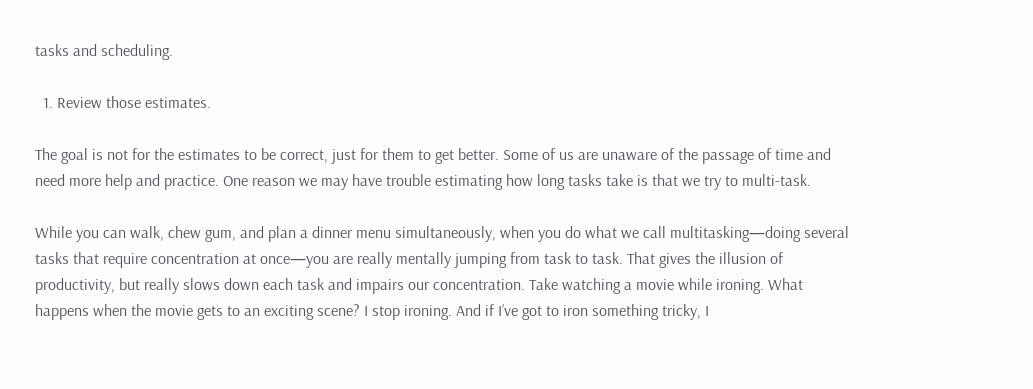tasks and scheduling.

  1. Review those estimates.

The goal is not for the estimates to be correct, just for them to get better. Some of us are unaware of the passage of time and need more help and practice. One reason we may have trouble estimating how long tasks take is that we try to multi-task.

While you can walk, chew gum, and plan a dinner menu simultaneously, when you do what we call multitasking—doing several tasks that require concentration at once—you are really mentally jumping from task to task. That gives the illusion of productivity, but really slows down each task and impairs our concentration. Take watching a movie while ironing. What happens when the movie gets to an exciting scene? I stop ironing. And if I’ve got to iron something tricky, I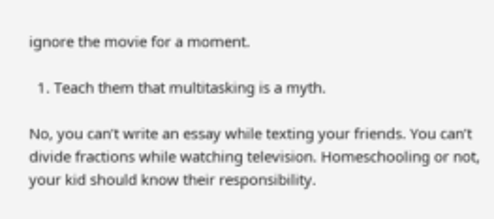ignore the movie for a moment.

  1. Teach them that multitasking is a myth.

No, you can’t write an essay while texting your friends. You can’t divide fractions while watching television. Homeschooling or not, your kid should know their responsibility.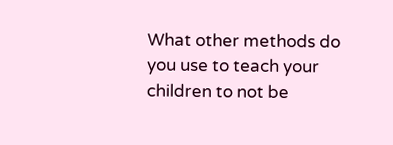What other methods do you use to teach your children to not be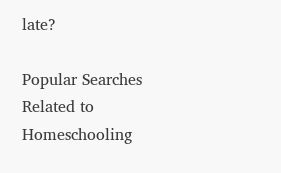late?

Popular Searches Related to Homeschooling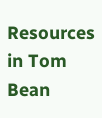Resources in Tom Bean